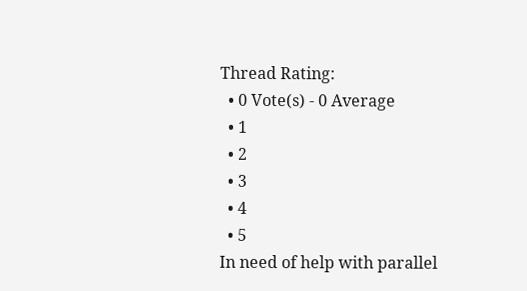Thread Rating:
  • 0 Vote(s) - 0 Average
  • 1
  • 2
  • 3
  • 4
  • 5
In need of help with parallel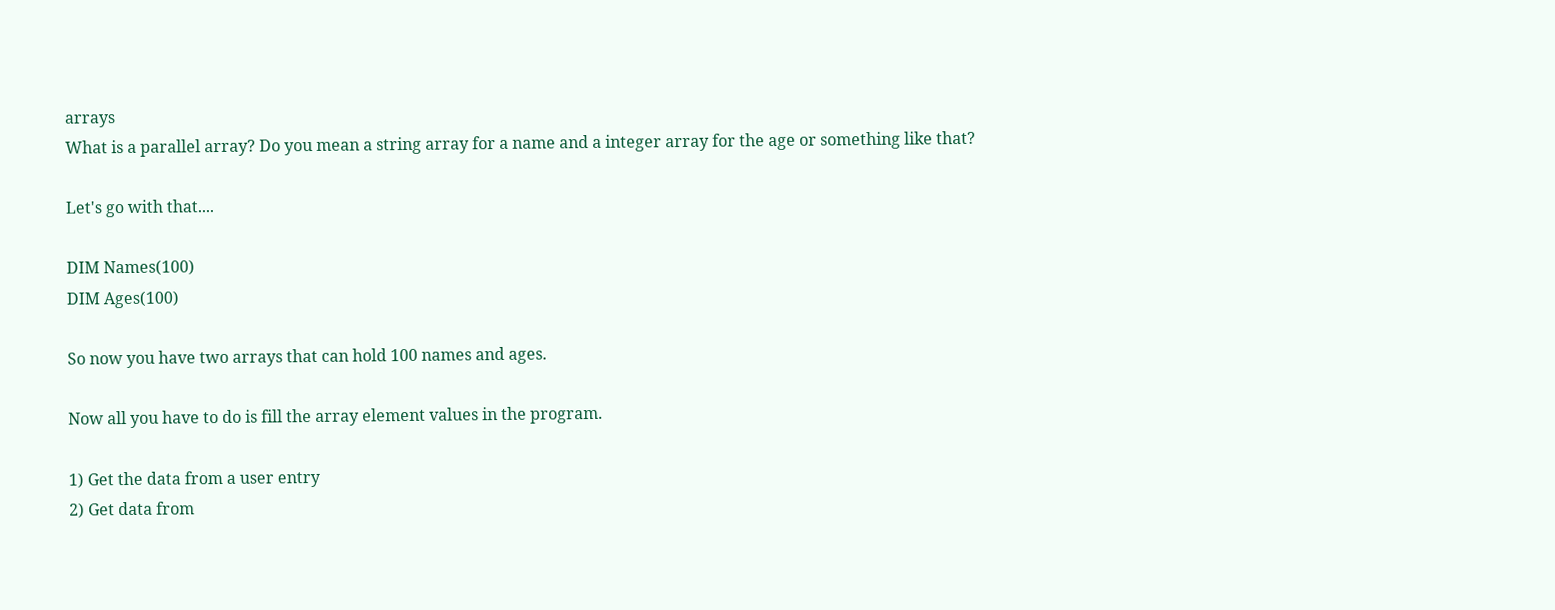arrays
What is a parallel array? Do you mean a string array for a name and a integer array for the age or something like that?

Let's go with that....

DIM Names(100)
DIM Ages(100)

So now you have two arrays that can hold 100 names and ages.

Now all you have to do is fill the array element values in the program.

1) Get the data from a user entry
2) Get data from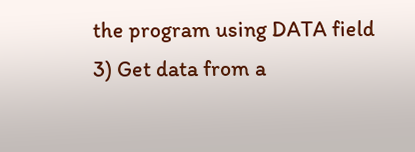the program using DATA field
3) Get data from a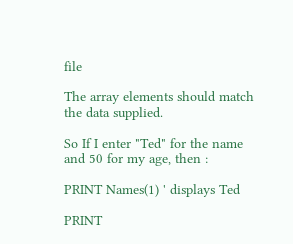file

The array elements should match the data supplied.

So If I enter "Ted" for the name and 50 for my age, then :

PRINT Names(1) ' displays Ted

PRINT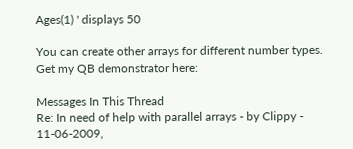Ages(1) ' displays 50

You can create other arrays for different number types.
Get my QB demonstrator here:

Messages In This Thread
Re: In need of help with parallel arrays - by Clippy - 11-06-2009,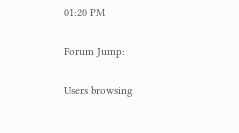01:20 PM

Forum Jump:

Users browsing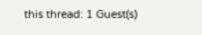this thread: 1 Guest(s)